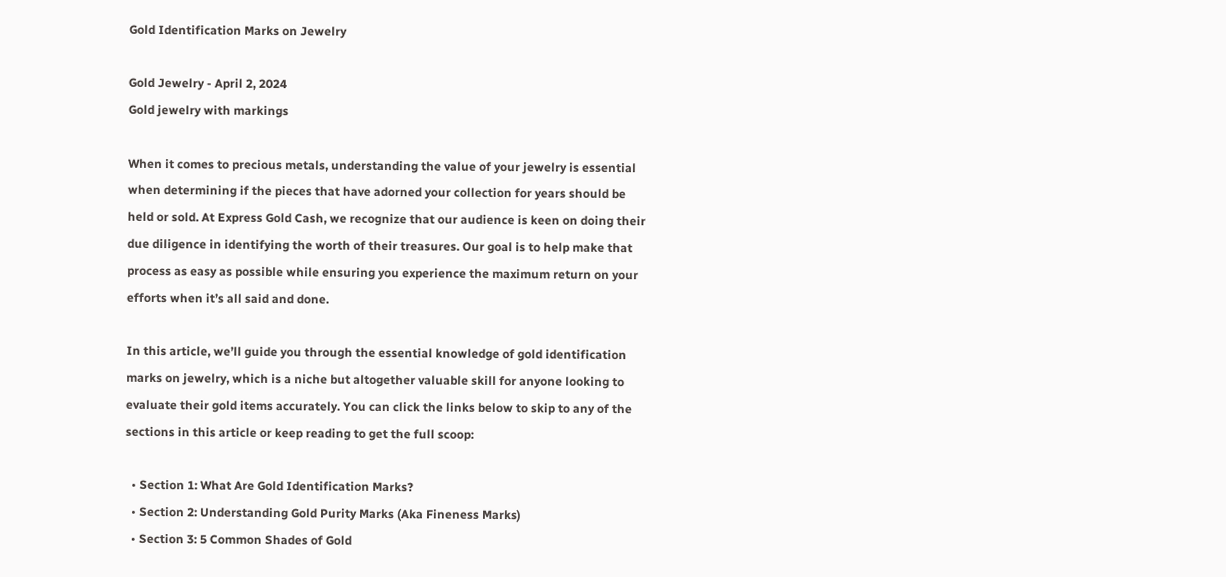Gold Identification Marks on Jewelry

Gold Jewelry - April 2, 2024
Gold jewelry with markings

When it comes to precious metals, understanding the value of your jewelry is essential when determining if the pieces that have adorned your collection for years should be held or sold. At Express Gold Cash, we recognize that our audience is keen on doing their due diligence in identifying the worth of their treasures. Our goal is to help make that process as easy as possible while ensuring you experience the maximum return on your efforts when it’s all said and done.

In this article, we’ll guide you through the essential knowledge of gold identification marks on jewelry, which is a niche but altogether valuable skill for anyone looking to evaluate their gold items accurately. You can click the links below to skip to any of the sections in this article or keep reading to get the full scoop:

  • Section 1: What Are Gold Identification Marks?
  • Section 2: Understanding Gold Purity Marks (Aka Fineness Marks)
  • Section 3: 5 Common Shades of Gold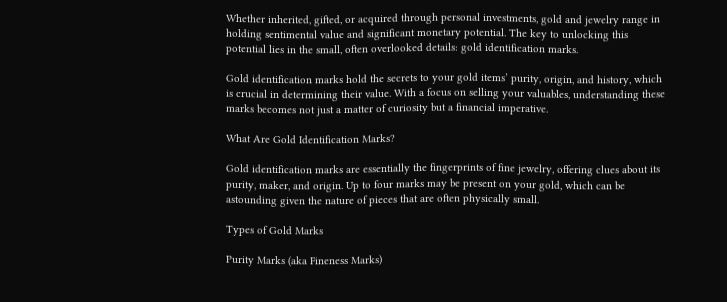Whether inherited, gifted, or acquired through personal investments, gold and jewelry range in holding sentimental value and significant monetary potential. The key to unlocking this potential lies in the small, often overlooked details: gold identification marks.

Gold identification marks hold the secrets to your gold items’ purity, origin, and history, which is crucial in determining their value. With a focus on selling your valuables, understanding these marks becomes not just a matter of curiosity but a financial imperative.

What Are Gold Identification Marks?

Gold identification marks are essentially the fingerprints of fine jewelry, offering clues about its purity, maker, and origin. Up to four marks may be present on your gold, which can be astounding given the nature of pieces that are often physically small.

Types of Gold Marks

Purity Marks (aka Fineness Marks)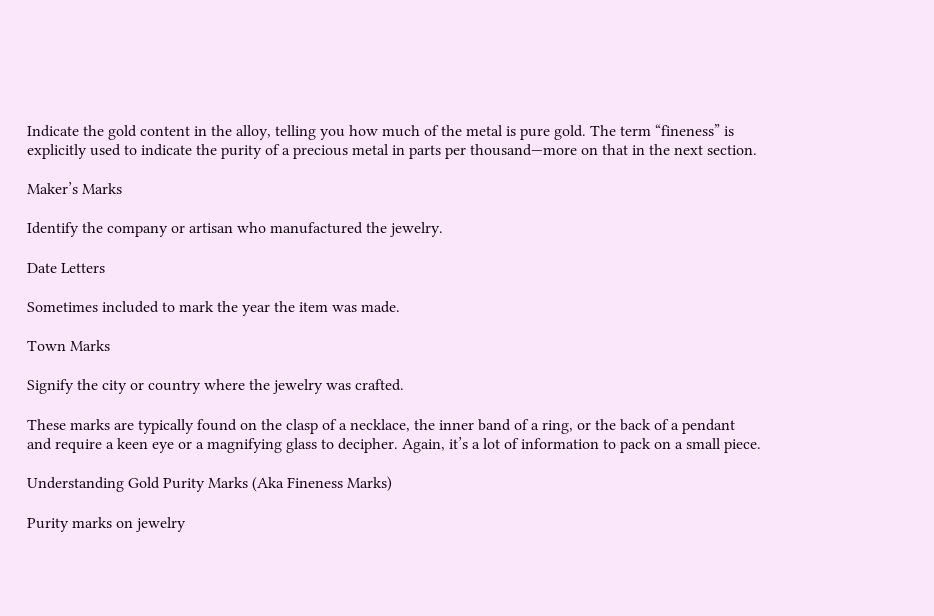Indicate the gold content in the alloy, telling you how much of the metal is pure gold. The term “fineness” is explicitly used to indicate the purity of a precious metal in parts per thousand—more on that in the next section.

Maker’s Marks

Identify the company or artisan who manufactured the jewelry.

Date Letters

Sometimes included to mark the year the item was made.

Town Marks

Signify the city or country where the jewelry was crafted.

These marks are typically found on the clasp of a necklace, the inner band of a ring, or the back of a pendant and require a keen eye or a magnifying glass to decipher. Again, it’s a lot of information to pack on a small piece.

Understanding Gold Purity Marks (Aka Fineness Marks)

Purity marks on jewelry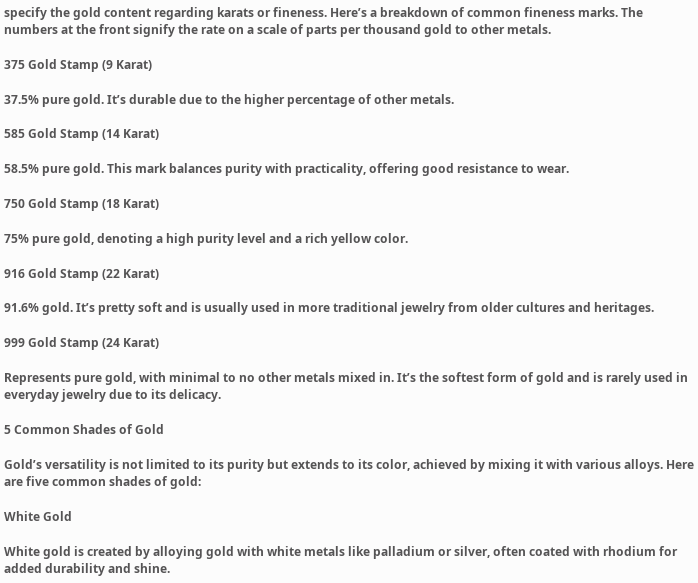specify the gold content regarding karats or fineness. Here’s a breakdown of common fineness marks. The numbers at the front signify the rate on a scale of parts per thousand gold to other metals.

375 Gold Stamp (9 Karat)

37.5% pure gold. It’s durable due to the higher percentage of other metals.

585 Gold Stamp (14 Karat)

58.5% pure gold. This mark balances purity with practicality, offering good resistance to wear.

750 Gold Stamp (18 Karat)

75% pure gold, denoting a high purity level and a rich yellow color.

916 Gold Stamp (22 Karat)

91.6% gold. It’s pretty soft and is usually used in more traditional jewelry from older cultures and heritages.

999 Gold Stamp (24 Karat)

Represents pure gold, with minimal to no other metals mixed in. It’s the softest form of gold and is rarely used in everyday jewelry due to its delicacy.

5 Common Shades of Gold

Gold’s versatility is not limited to its purity but extends to its color, achieved by mixing it with various alloys. Here are five common shades of gold:

White Gold

White gold is created by alloying gold with white metals like palladium or silver, often coated with rhodium for added durability and shine.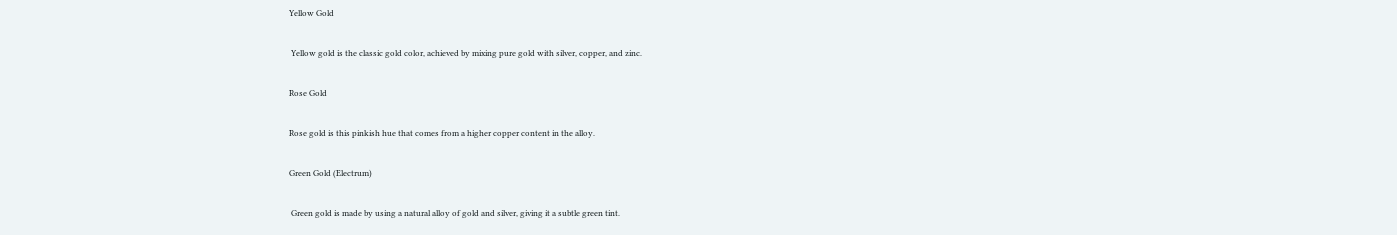Yellow Gold

 Yellow gold is the classic gold color, achieved by mixing pure gold with silver, copper, and zinc.

Rose Gold

Rose gold is this pinkish hue that comes from a higher copper content in the alloy.

Green Gold (Electrum)

 Green gold is made by using a natural alloy of gold and silver, giving it a subtle green tint.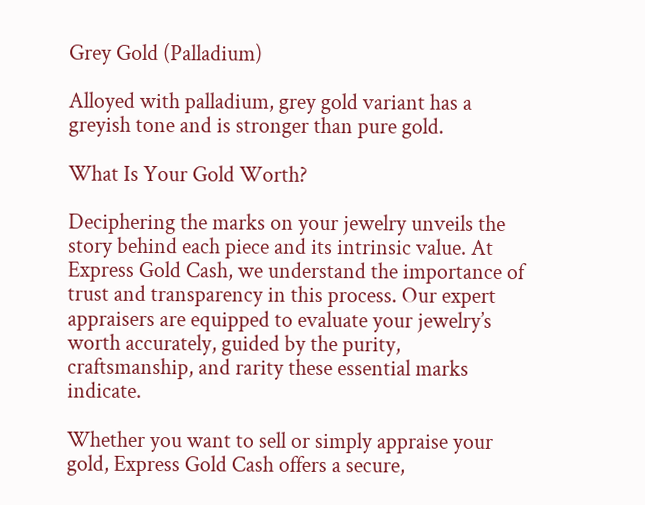Grey Gold (Palladium)

Alloyed with palladium, grey gold variant has a greyish tone and is stronger than pure gold.

What Is Your Gold Worth?

Deciphering the marks on your jewelry unveils the story behind each piece and its intrinsic value. At Express Gold Cash, we understand the importance of trust and transparency in this process. Our expert appraisers are equipped to evaluate your jewelry’s worth accurately, guided by the purity, craftsmanship, and rarity these essential marks indicate.

Whether you want to sell or simply appraise your gold, Express Gold Cash offers a secure,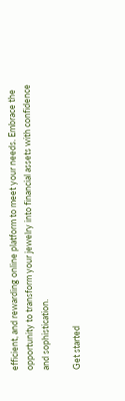efficient, and rewarding online platform to meet your needs. Embrace the opportunity to transform your jewelry into financial assets with confidence and sophistication.

Get started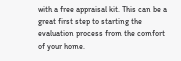with a free appraisal kit. This can be a great first step to starting the evaluation process from the comfort of your home.